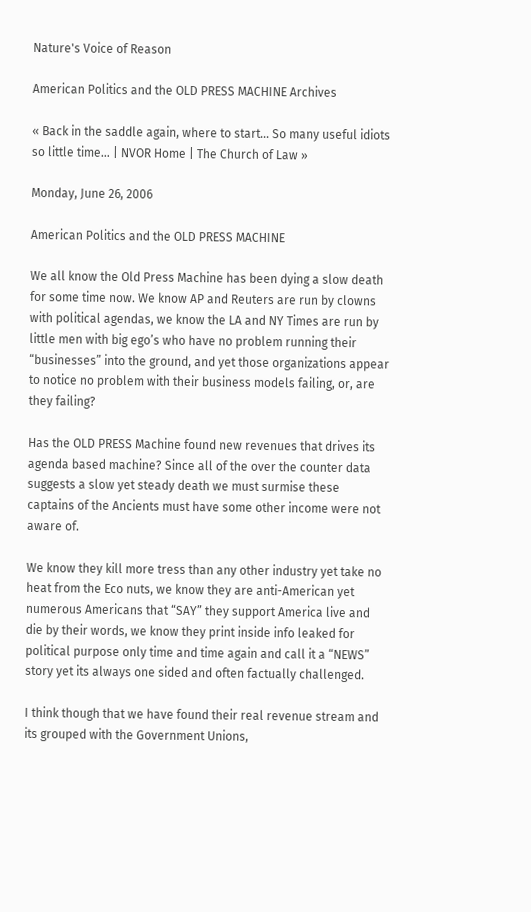Nature's Voice of Reason

American Politics and the OLD PRESS MACHINE Archives

« Back in the saddle again, where to start… So many useful idiots so little time… | NVOR Home | The Church of Law »

Monday, June 26, 2006

American Politics and the OLD PRESS MACHINE

We all know the Old Press Machine has been dying a slow death for some time now. We know AP and Reuters are run by clowns with political agendas, we know the LA and NY Times are run by little men with big ego’s who have no problem running their “businesses” into the ground, and yet those organizations appear to notice no problem with their business models failing, or, are they failing?

Has the OLD PRESS Machine found new revenues that drives its agenda based machine? Since all of the over the counter data suggests a slow yet steady death we must surmise these captains of the Ancients must have some other income were not aware of.

We know they kill more tress than any other industry yet take no heat from the Eco nuts, we know they are anti-American yet numerous Americans that “SAY” they support America live and die by their words, we know they print inside info leaked for political purpose only time and time again and call it a “NEWS” story yet its always one sided and often factually challenged.

I think though that we have found their real revenue stream and its grouped with the Government Unions,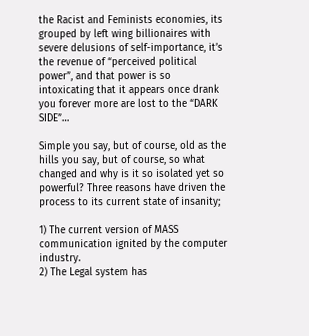the Racist and Feminists economies, its grouped by left wing billionaires with severe delusions of self-importance, it’s the revenue of “perceived political power”, and that power is so intoxicating that it appears once drank you forever more are lost to the “DARK SIDE”…

Simple you say, but of course, old as the hills you say, but of course, so what changed and why is it so isolated yet so powerful? Three reasons have driven the process to its current state of insanity;

1) The current version of MASS communication ignited by the computer industry.
2) The Legal system has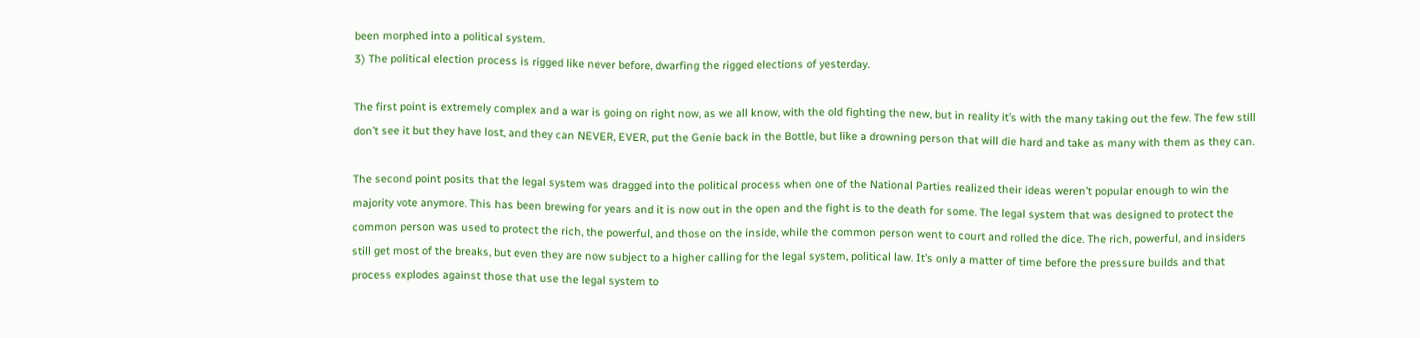been morphed into a political system.
3) The political election process is rigged like never before, dwarfing the rigged elections of yesterday.

The first point is extremely complex and a war is going on right now, as we all know, with the old fighting the new, but in reality it’s with the many taking out the few. The few still don’t see it but they have lost, and they can NEVER, EVER, put the Genie back in the Bottle, but like a drowning person that will die hard and take as many with them as they can.

The second point posits that the legal system was dragged into the political process when one of the National Parties realized their ideas weren’t popular enough to win the majority vote anymore. This has been brewing for years and it is now out in the open and the fight is to the death for some. The legal system that was designed to protect the common person was used to protect the rich, the powerful, and those on the inside, while the common person went to court and rolled the dice. The rich, powerful, and insiders still get most of the breaks, but even they are now subject to a higher calling for the legal system, political law. It’s only a matter of time before the pressure builds and that process explodes against those that use the legal system to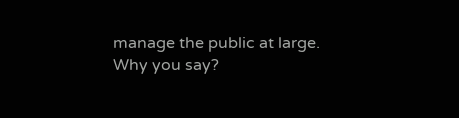manage the public at large. Why you say?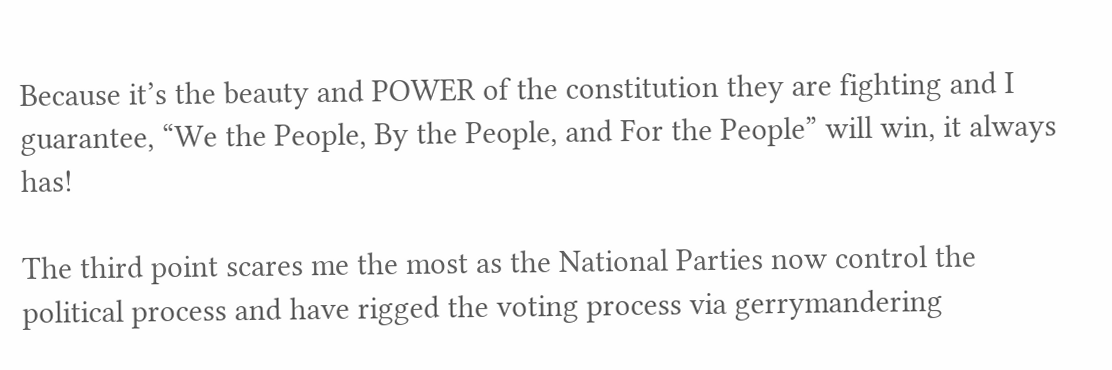Because it’s the beauty and POWER of the constitution they are fighting and I guarantee, “We the People, By the People, and For the People” will win, it always has!

The third point scares me the most as the National Parties now control the political process and have rigged the voting process via gerrymandering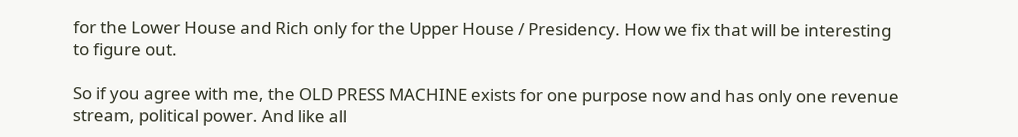for the Lower House and Rich only for the Upper House / Presidency. How we fix that will be interesting to figure out.

So if you agree with me, the OLD PRESS MACHINE exists for one purpose now and has only one revenue stream, political power. And like all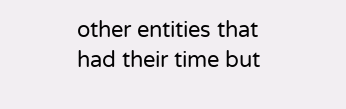other entities that had their time but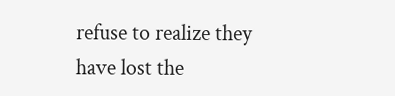refuse to realize they have lost the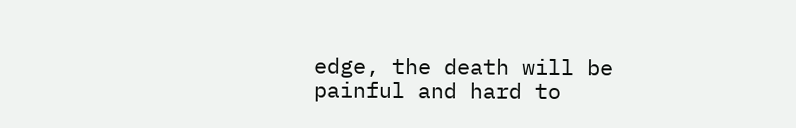edge, the death will be painful and hard to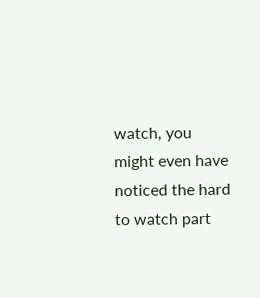watch, you might even have noticed the hard to watch part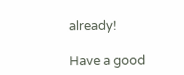already!

Have a good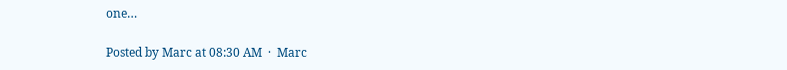one…

Posted by Marc at 08:30 AM  ·  Marc